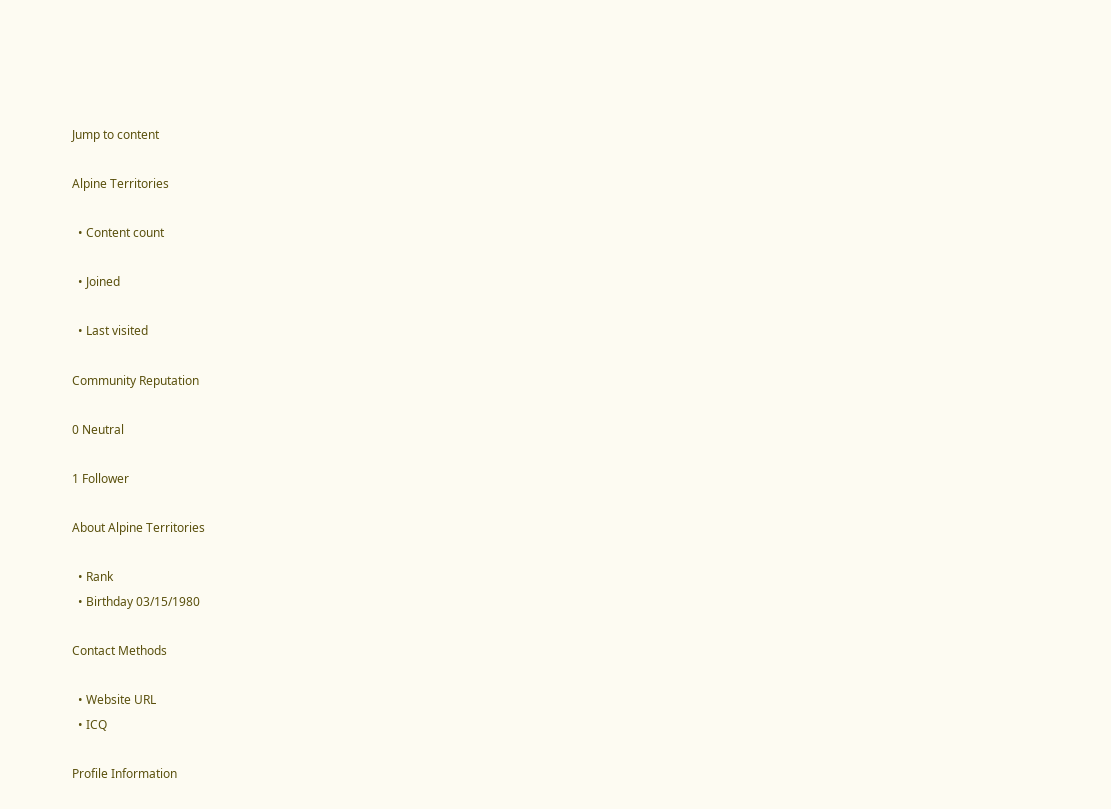Jump to content

Alpine Territories

  • Content count

  • Joined

  • Last visited

Community Reputation

0 Neutral

1 Follower

About Alpine Territories

  • Rank
  • Birthday 03/15/1980

Contact Methods

  • Website URL
  • ICQ

Profile Information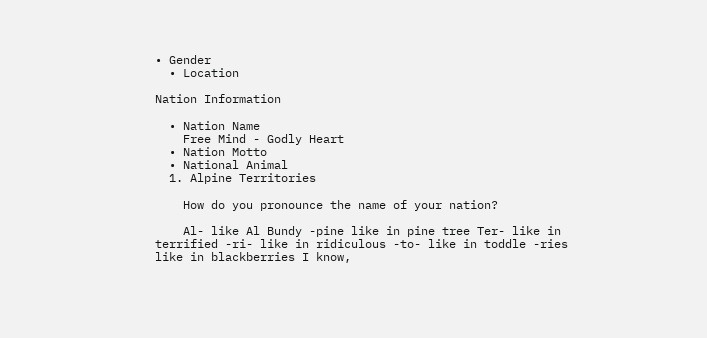• Gender
  • Location

Nation Information

  • Nation Name
    Free Mind - Godly Heart
  • Nation Motto
  • National Animal
  1. Alpine Territories

    How do you pronounce the name of your nation?

    Al- like Al Bundy -pine like in pine tree Ter- like in terrified -ri- like in ridiculous -to- like in toddle -ries like in blackberries I know,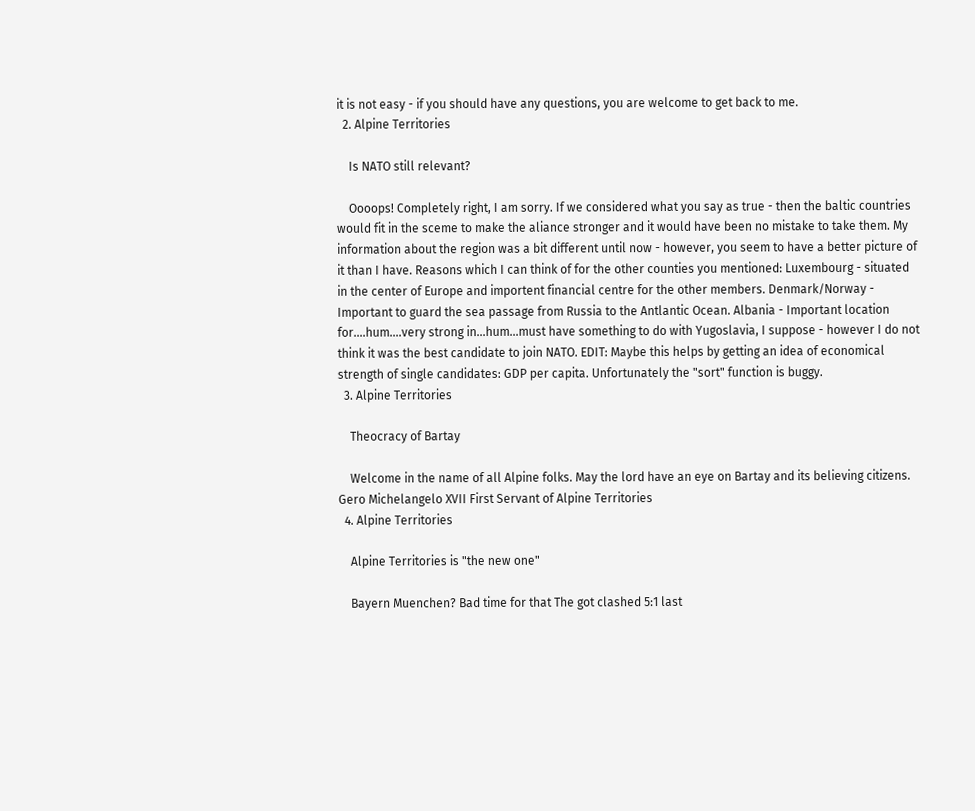it is not easy - if you should have any questions, you are welcome to get back to me.
  2. Alpine Territories

    Is NATO still relevant?

    Oooops! Completely right, I am sorry. If we considered what you say as true - then the baltic countries would fit in the sceme to make the aliance stronger and it would have been no mistake to take them. My information about the region was a bit different until now - however, you seem to have a better picture of it than I have. Reasons which I can think of for the other counties you mentioned: Luxembourg - situated in the center of Europe and importent financial centre for the other members. Denmark/Norway - Important to guard the sea passage from Russia to the Antlantic Ocean. Albania - Important location for....hum....very strong in...hum...must have something to do with Yugoslavia, I suppose - however I do not think it was the best candidate to join NATO. EDIT: Maybe this helps by getting an idea of economical strength of single candidates: GDP per capita. Unfortunately the "sort" function is buggy.
  3. Alpine Territories

    Theocracy of Bartay

    Welcome in the name of all Alpine folks. May the lord have an eye on Bartay and its believing citizens. Gero Michelangelo XVII First Servant of Alpine Territories
  4. Alpine Territories

    Alpine Territories is "the new one"

    Bayern Muenchen? Bad time for that The got clashed 5:1 last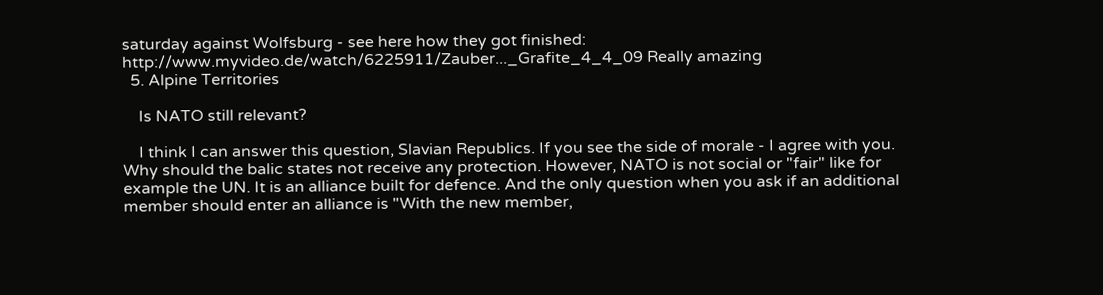saturday against Wolfsburg - see here how they got finished: http://www.myvideo.de/watch/6225911/Zauber..._Grafite_4_4_09 Really amazing
  5. Alpine Territories

    Is NATO still relevant?

    I think I can answer this question, Slavian Republics. If you see the side of morale - I agree with you. Why should the balic states not receive any protection. However, NATO is not social or "fair" like for example the UN. It is an alliance built for defence. And the only question when you ask if an additional member should enter an alliance is "With the new member,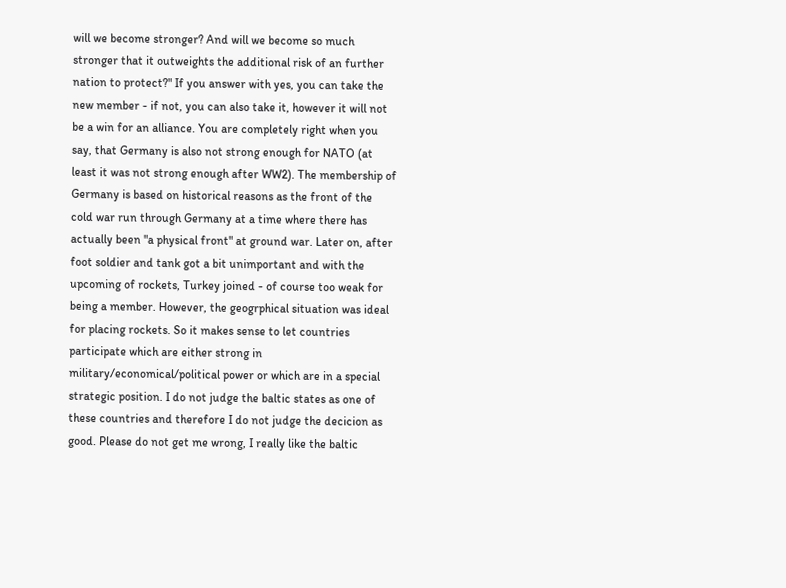will we become stronger? And will we become so much stronger that it outweights the additional risk of an further nation to protect?" If you answer with yes, you can take the new member - if not, you can also take it, however it will not be a win for an alliance. You are completely right when you say, that Germany is also not strong enough for NATO (at least it was not strong enough after WW2). The membership of Germany is based on historical reasons as the front of the cold war run through Germany at a time where there has actually been "a physical front" at ground war. Later on, after foot soldier and tank got a bit unimportant and with the upcoming of rockets, Turkey joined - of course too weak for being a member. However, the geogrphical situation was ideal for placing rockets. So it makes sense to let countries participate which are either strong in military/economical/political power or which are in a special strategic position. I do not judge the baltic states as one of these countries and therefore I do not judge the decicion as good. Please do not get me wrong, I really like the baltic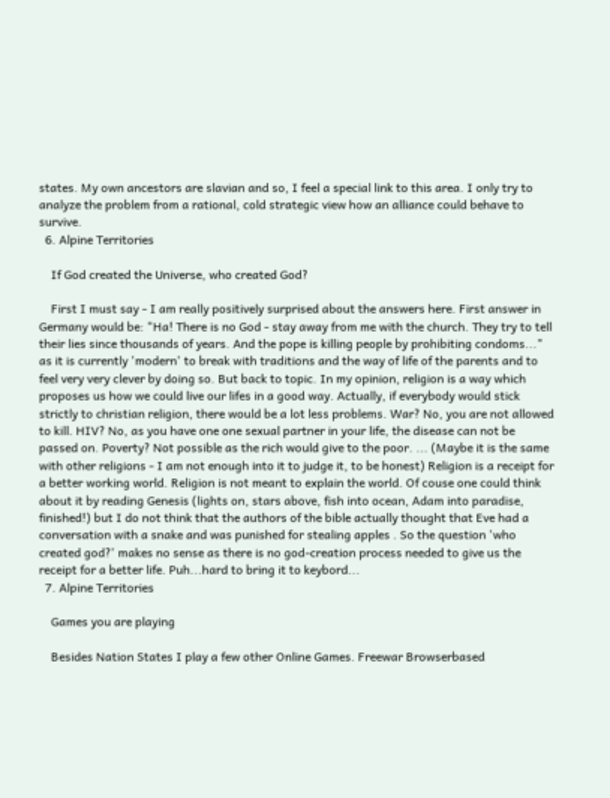states. My own ancestors are slavian and so, I feel a special link to this area. I only try to analyze the problem from a rational, cold strategic view how an alliance could behave to survive.
  6. Alpine Territories

    If God created the Universe, who created God?

    First I must say - I am really positively surprised about the answers here. First answer in Germany would be: "Ha! There is no God - stay away from me with the church. They try to tell their lies since thousands of years. And the pope is killing people by prohibiting condoms..." as it is currently 'modern' to break with traditions and the way of life of the parents and to feel very very clever by doing so. But back to topic. In my opinion, religion is a way which proposes us how we could live our lifes in a good way. Actually, if everybody would stick strictly to christian religion, there would be a lot less problems. War? No, you are not allowed to kill. HIV? No, as you have one one sexual partner in your life, the disease can not be passed on. Poverty? Not possible as the rich would give to the poor. ... (Maybe it is the same with other religions - I am not enough into it to judge it, to be honest) Religion is a receipt for a better working world. Religion is not meant to explain the world. Of couse one could think about it by reading Genesis (lights on, stars above, fish into ocean, Adam into paradise, finished!) but I do not think that the authors of the bible actually thought that Eve had a conversation with a snake and was punished for stealing apples . So the question 'who created god?' makes no sense as there is no god-creation process needed to give us the receipt for a better life. Puh...hard to bring it to keybord...
  7. Alpine Territories

    Games you are playing

    Besides Nation States I play a few other Online Games. Freewar Browserbased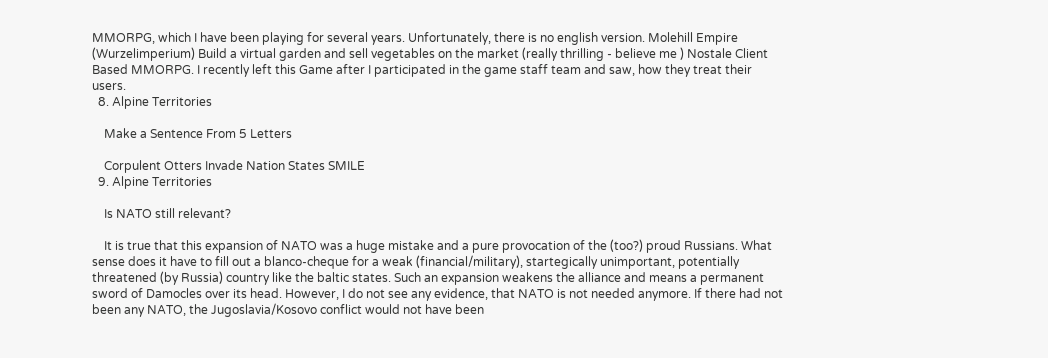MMORPG, which I have been playing for several years. Unfortunately, there is no english version. Molehill Empire (Wurzelimperium) Build a virtual garden and sell vegetables on the market (really thrilling - believe me ) Nostale Client Based MMORPG. I recently left this Game after I participated in the game staff team and saw, how they treat their users.
  8. Alpine Territories

    Make a Sentence From 5 Letters

    Corpulent Otters Invade Nation States SMILE
  9. Alpine Territories

    Is NATO still relevant?

    It is true that this expansion of NATO was a huge mistake and a pure provocation of the (too?) proud Russians. What sense does it have to fill out a blanco-cheque for a weak (financial/military), startegically unimportant, potentially threatened (by Russia) country like the baltic states. Such an expansion weakens the alliance and means a permanent sword of Damocles over its head. However, I do not see any evidence, that NATO is not needed anymore. If there had not been any NATO, the Jugoslavia/Kosovo conflict would not have been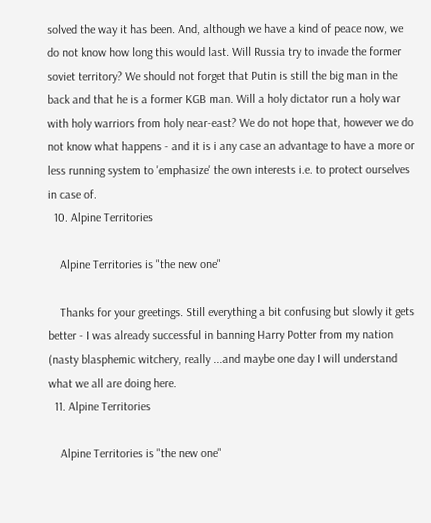solved the way it has been. And, although we have a kind of peace now, we do not know how long this would last. Will Russia try to invade the former soviet territory? We should not forget that Putin is still the big man in the back and that he is a former KGB man. Will a holy dictator run a holy war with holy warriors from holy near-east? We do not hope that, however we do not know what happens - and it is i any case an advantage to have a more or less running system to 'emphasize' the own interests i.e. to protect ourselves in case of.
  10. Alpine Territories

    Alpine Territories is "the new one"

    Thanks for your greetings. Still everything a bit confusing but slowly it gets better - I was already successful in banning Harry Potter from my nation (nasty blasphemic witchery, really ...and maybe one day I will understand what we all are doing here.
  11. Alpine Territories

    Alpine Territories is "the new one"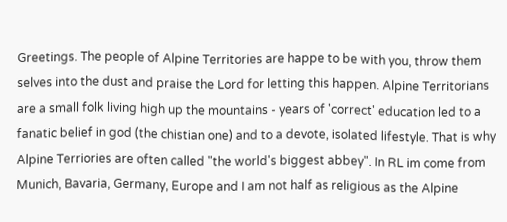Greetings. The people of Alpine Territories are happe to be with you, throw them selves into the dust and praise the Lord for letting this happen. Alpine Territorians are a small folk living high up the mountains - years of 'correct' education led to a fanatic belief in god (the chistian one) and to a devote, isolated lifestyle. That is why Alpine Terriories are often called "the world's biggest abbey". In RL im come from Munich, Bavaria, Germany, Europe and I am not half as religious as the Alpine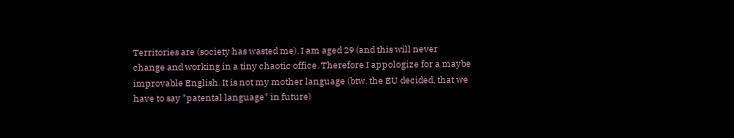Territories are (society has wasted me). I am aged 29 (and this will never change and working in a tiny chaotic office. Therefore I appologize for a maybe improvable English. It is not my mother language (btw. the EU decided, that we have to say "patental language" in future)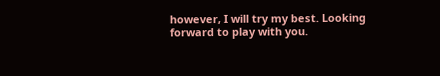however, I will try my best. Looking forward to play with you.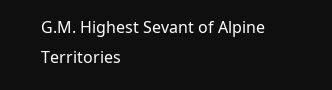G.M. Highest Sevant of Alpine Territories